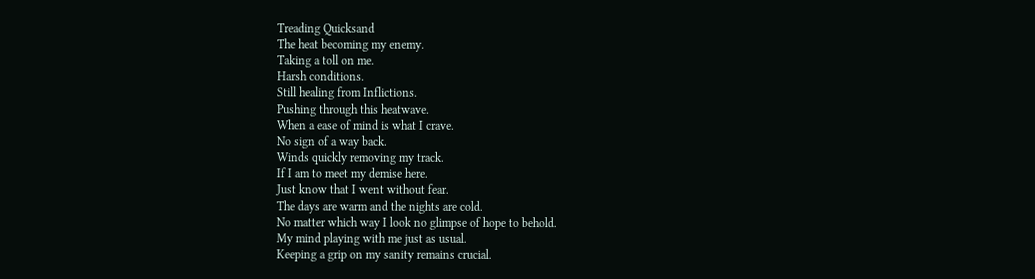Treading Quicksand
The heat becoming my enemy.
Taking a toll on me.
Harsh conditions.
Still healing from Inflictions.
Pushing through this heatwave.
When a ease of mind is what I crave.
No sign of a way back.
Winds quickly removing my track.
If I am to meet my demise here.
Just know that I went without fear.
The days are warm and the nights are cold.
No matter which way I look no glimpse of hope to behold.
My mind playing with me just as usual.
Keeping a grip on my sanity remains crucial.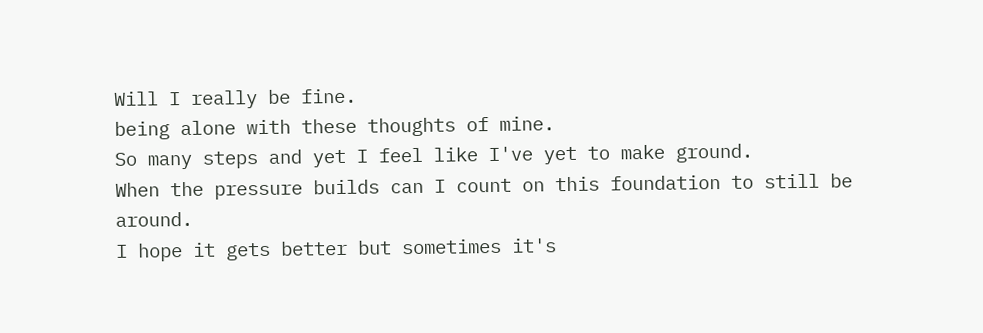Will I really be fine.
being alone with these thoughts of mine.
So many steps and yet I feel like I've yet to make ground.
When the pressure builds can I count on this foundation to still be around.
I hope it gets better but sometimes it's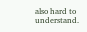also hard to understand.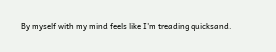By myself with my mind feels like I'm treading quicksand.